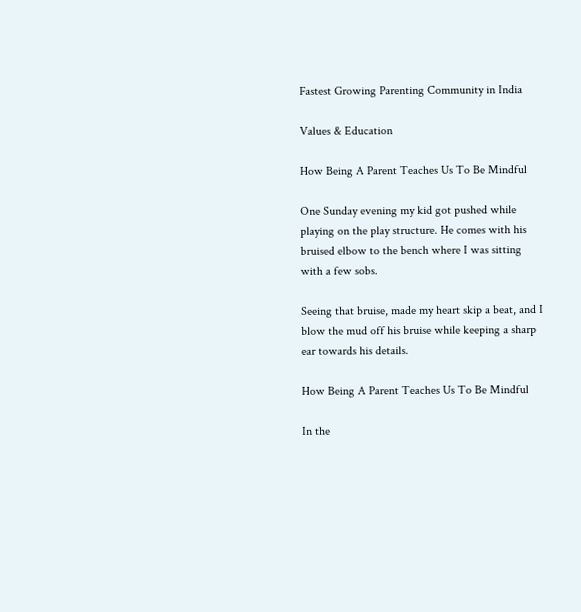Fastest Growing Parenting Community in India

Values & Education

How Being A Parent Teaches Us To Be Mindful

One Sunday evening my kid got pushed while playing on the play structure. He comes with his bruised elbow to the bench where I was sitting with a few sobs.

Seeing that bruise, made my heart skip a beat, and I blow the mud off his bruise while keeping a sharp ear towards his details.

How Being A Parent Teaches Us To Be Mindful

In the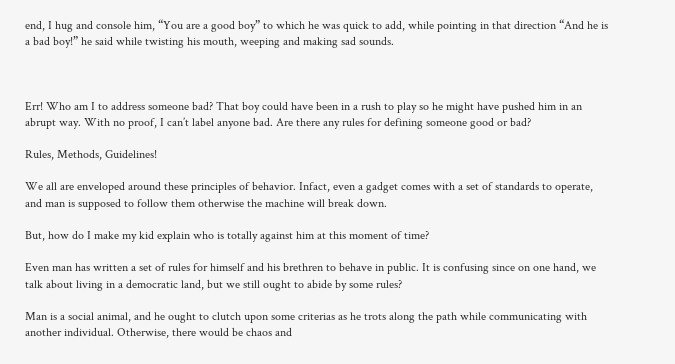end, I hug and console him, “You are a good boy” to which he was quick to add, while pointing in that direction “And he is a bad boy!” he said while twisting his mouth, weeping and making sad sounds.



Err! Who am I to address someone bad? That boy could have been in a rush to play so he might have pushed him in an abrupt way. With no proof, I can’t label anyone bad. Are there any rules for defining someone good or bad?

Rules, Methods, Guidelines!

We all are enveloped around these principles of behavior. Infact, even a gadget comes with a set of standards to operate, and man is supposed to follow them otherwise the machine will break down.

But, how do I make my kid explain who is totally against him at this moment of time?

Even man has written a set of rules for himself and his brethren to behave in public. It is confusing since on one hand, we talk about living in a democratic land, but we still ought to abide by some rules?

Man is a social animal, and he ought to clutch upon some criterias as he trots along the path while communicating with another individual. Otherwise, there would be chaos and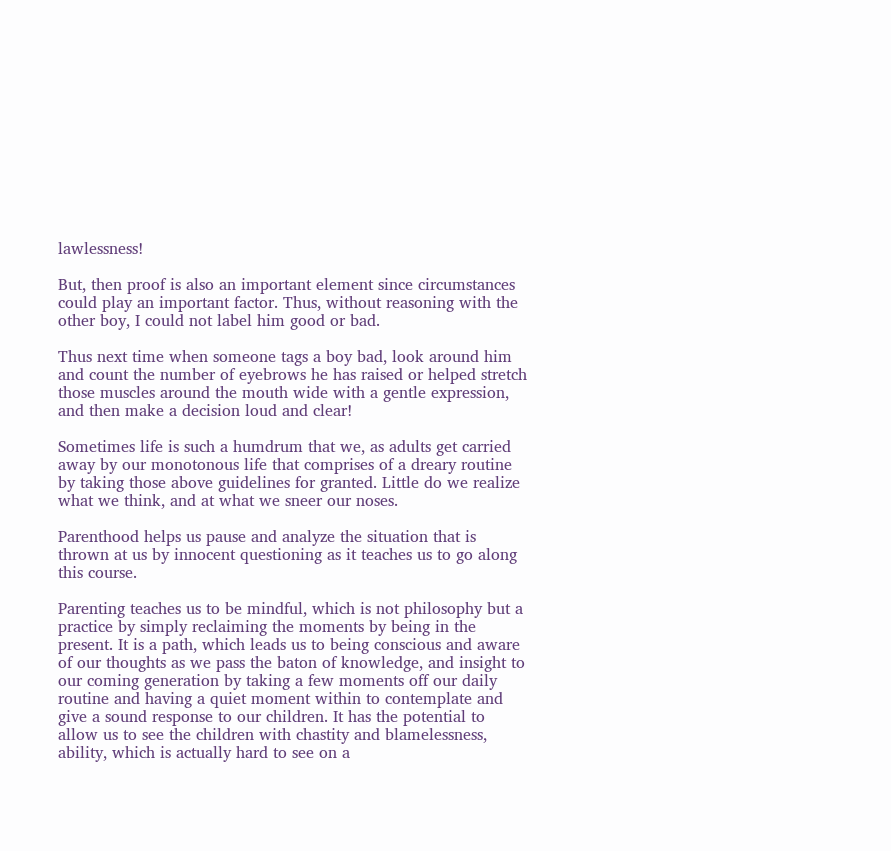lawlessness!

But, then proof is also an important element since circumstances could play an important factor. Thus, without reasoning with the other boy, I could not label him good or bad.

Thus next time when someone tags a boy bad, look around him and count the number of eyebrows he has raised or helped stretch those muscles around the mouth wide with a gentle expression, and then make a decision loud and clear!

Sometimes life is such a humdrum that we, as adults get carried away by our monotonous life that comprises of a dreary routine by taking those above guidelines for granted. Little do we realize what we think, and at what we sneer our noses.

Parenthood helps us pause and analyze the situation that is thrown at us by innocent questioning as it teaches us to go along this course.

Parenting teaches us to be mindful, which is not philosophy but a practice by simply reclaiming the moments by being in the present. It is a path, which leads us to being conscious and aware of our thoughts as we pass the baton of knowledge, and insight to our coming generation by taking a few moments off our daily routine and having a quiet moment within to contemplate and give a sound response to our children. It has the potential to allow us to see the children with chastity and blamelessness, ability, which is actually hard to see on a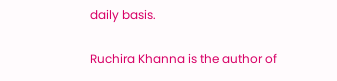daily basis.

Ruchira Khanna is the author of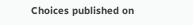Choices published on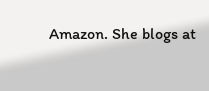Amazon. She blogs at